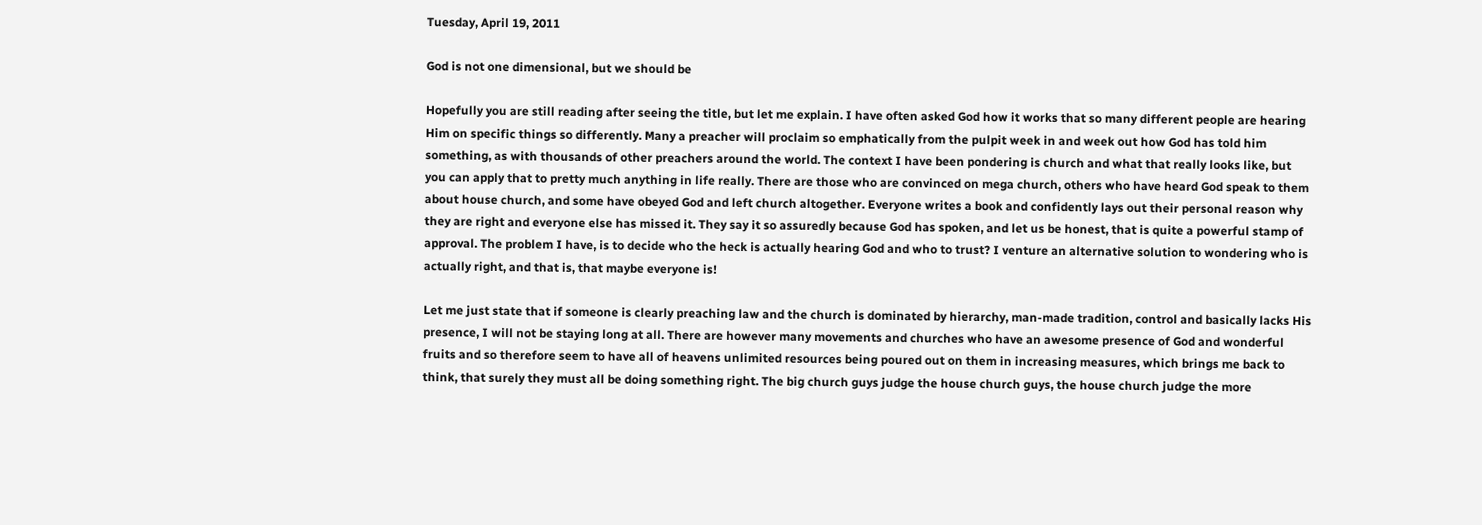Tuesday, April 19, 2011

God is not one dimensional, but we should be

Hopefully you are still reading after seeing the title, but let me explain. I have often asked God how it works that so many different people are hearing Him on specific things so differently. Many a preacher will proclaim so emphatically from the pulpit week in and week out how God has told him something, as with thousands of other preachers around the world. The context I have been pondering is church and what that really looks like, but you can apply that to pretty much anything in life really. There are those who are convinced on mega church, others who have heard God speak to them about house church, and some have obeyed God and left church altogether. Everyone writes a book and confidently lays out their personal reason why they are right and everyone else has missed it. They say it so assuredly because God has spoken, and let us be honest, that is quite a powerful stamp of approval. The problem I have, is to decide who the heck is actually hearing God and who to trust? I venture an alternative solution to wondering who is actually right, and that is, that maybe everyone is!

Let me just state that if someone is clearly preaching law and the church is dominated by hierarchy, man-made tradition, control and basically lacks His presence, I will not be staying long at all. There are however many movements and churches who have an awesome presence of God and wonderful fruits and so therefore seem to have all of heavens unlimited resources being poured out on them in increasing measures, which brings me back to think, that surely they must all be doing something right. The big church guys judge the house church guys, the house church judge the more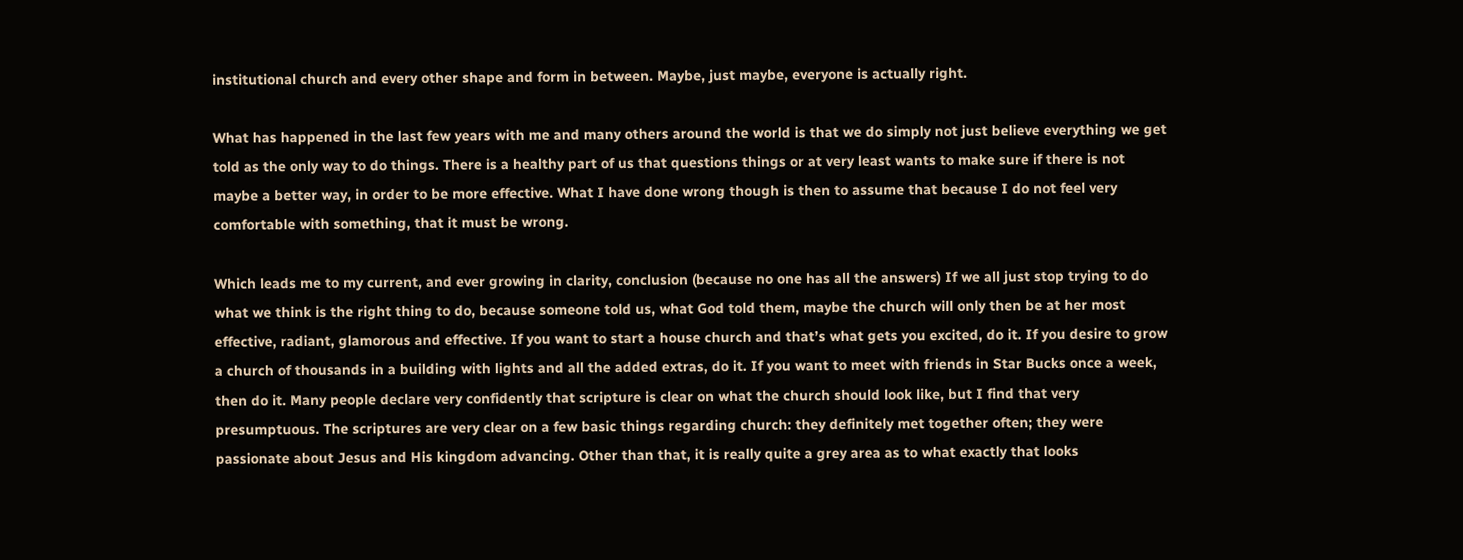institutional church and every other shape and form in between. Maybe, just maybe, everyone is actually right.

What has happened in the last few years with me and many others around the world is that we do simply not just believe everything we get told as the only way to do things. There is a healthy part of us that questions things or at very least wants to make sure if there is not maybe a better way, in order to be more effective. What I have done wrong though is then to assume that because I do not feel very comfortable with something, that it must be wrong.

Which leads me to my current, and ever growing in clarity, conclusion (because no one has all the answers) If we all just stop trying to do what we think is the right thing to do, because someone told us, what God told them, maybe the church will only then be at her most effective, radiant, glamorous and effective. If you want to start a house church and that’s what gets you excited, do it. If you desire to grow a church of thousands in a building with lights and all the added extras, do it. If you want to meet with friends in Star Bucks once a week, then do it. Many people declare very confidently that scripture is clear on what the church should look like, but I find that very presumptuous. The scriptures are very clear on a few basic things regarding church: they definitely met together often; they were passionate about Jesus and His kingdom advancing. Other than that, it is really quite a grey area as to what exactly that looks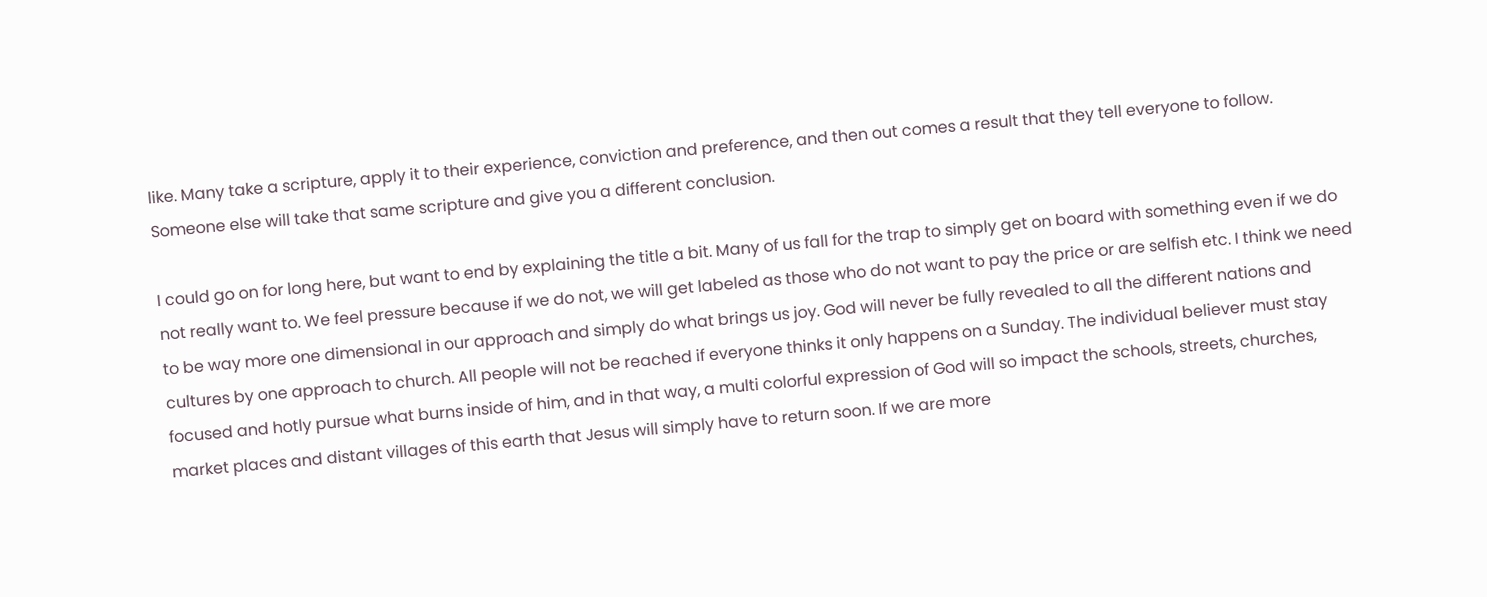like. Many take a scripture, apply it to their experience, conviction and preference, and then out comes a result that they tell everyone to follow. Someone else will take that same scripture and give you a different conclusion.

I could go on for long here, but want to end by explaining the title a bit. Many of us fall for the trap to simply get on board with something even if we do not really want to. We feel pressure because if we do not, we will get labeled as those who do not want to pay the price or are selfish etc. I think we need to be way more one dimensional in our approach and simply do what brings us joy. God will never be fully revealed to all the different nations and cultures by one approach to church. All people will not be reached if everyone thinks it only happens on a Sunday. The individual believer must stay focused and hotly pursue what burns inside of him, and in that way, a multi colorful expression of God will so impact the schools, streets, churches, market places and distant villages of this earth that Jesus will simply have to return soon. If we are more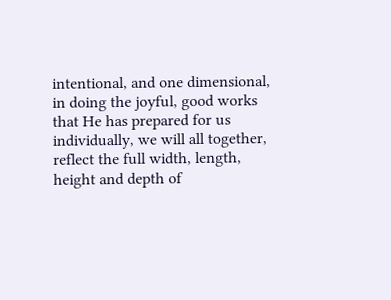intentional, and one dimensional, in doing the joyful, good works that He has prepared for us individually, we will all together, reflect the full width, length, height and depth of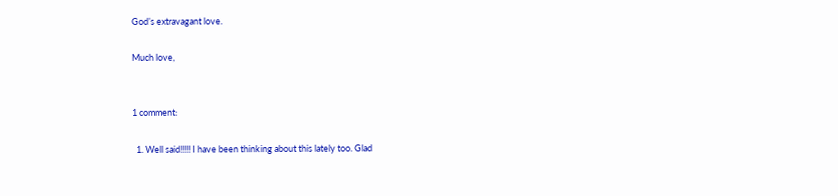God’s extravagant love.

Much love,


1 comment:

  1. Well said!!!!! I have been thinking about this lately too. Glad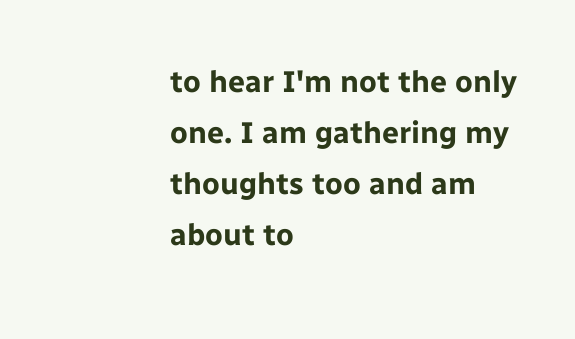to hear I'm not the only one. I am gathering my thoughts too and am about to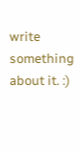write something about it. :)